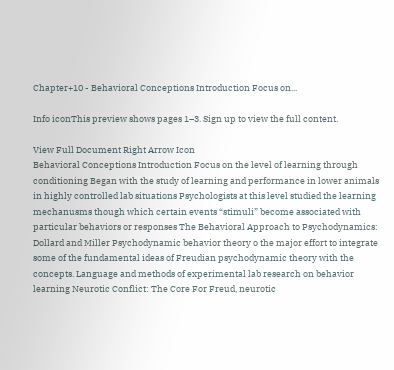Chapter+10 - Behavioral Conceptions Introduction Focus on...

Info iconThis preview shows pages 1–3. Sign up to view the full content.

View Full Document Right Arrow Icon
Behavioral Conceptions Introduction Focus on the level of learning through conditioning Began with the study of learning and performance in lower animals in highly controlled lab situations Psychologists at this level studied the learning mechanusms though which certain events “stimuli” become associated with particular behaviors or responses The Behavioral Approach to Psychodynamics: Dollard and Miller Psychodynamic behavior theory o the major effort to integrate some of the fundamental ideas of Freudian psychodynamic theory with the concepts. Language and methods of experimental lab research on behavior learning Neurotic Conflict: The Core For Freud, neurotic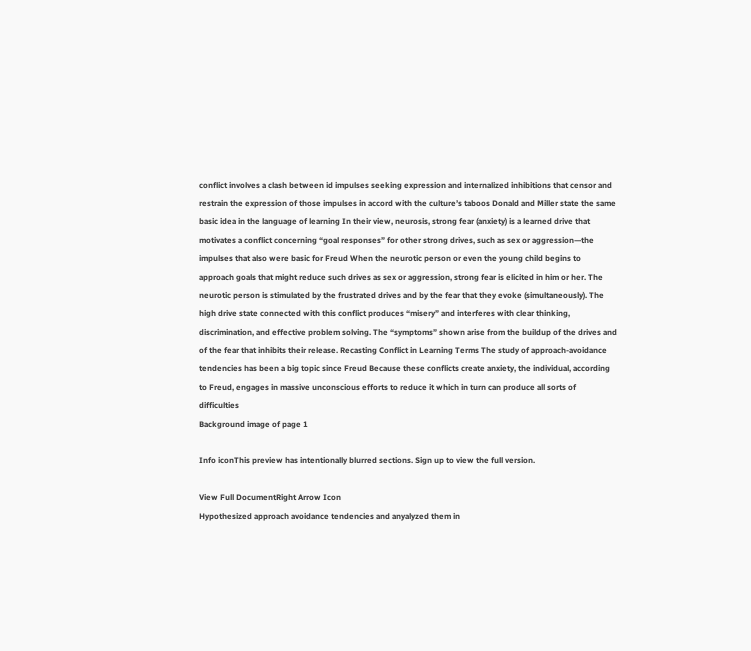conflict involves a clash between id impulses seeking expression and internalized inhibitions that censor and restrain the expression of those impulses in accord with the culture’s taboos Donald and Miller state the same basic idea in the language of learning In their view, neurosis, strong fear (anxiety) is a learned drive that motivates a conflict concerning “goal responses” for other strong drives, such as sex or aggression—the impulses that also were basic for Freud When the neurotic person or even the young child begins to approach goals that might reduce such drives as sex or aggression, strong fear is elicited in him or her. The neurotic person is stimulated by the frustrated drives and by the fear that they evoke (simultaneously). The high drive state connected with this conflict produces “misery” and interferes with clear thinking, discrimination, and effective problem solving. The “symptoms” shown arise from the buildup of the drives and of the fear that inhibits their release. Recasting Conflict in Learning Terms The study of approach-avoidance tendencies has been a big topic since Freud Because these conflicts create anxiety, the individual, according to Freud, engages in massive unconscious efforts to reduce it which in turn can produce all sorts of difficulties
Background image of page 1

Info iconThis preview has intentionally blurred sections. Sign up to view the full version.

View Full DocumentRight Arrow Icon
Hypothesized approach avoidance tendencies and anyalyzed them in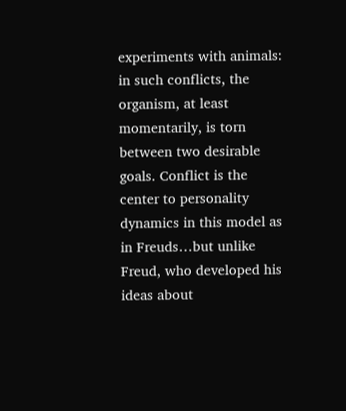experiments with animals: in such conflicts, the organism, at least momentarily, is torn between two desirable goals. Conflict is the center to personality dynamics in this model as in Freuds…but unlike Freud, who developed his ideas about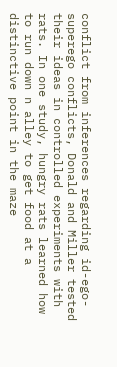conflict from inferences regarding id-ego-superego conflicts, Donald and Miller tested their ideas in controlled experiments with rats. In one study, hungry rats learned how to run down n alley to get food at a distinctive point in the maze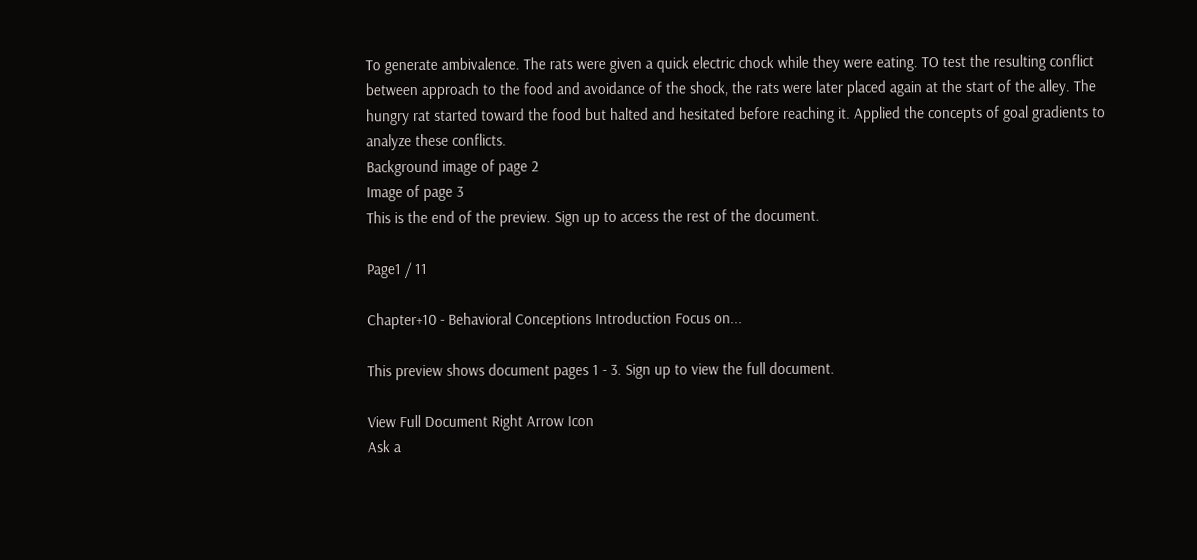To generate ambivalence. The rats were given a quick electric chock while they were eating. TO test the resulting conflict between approach to the food and avoidance of the shock, the rats were later placed again at the start of the alley. The hungry rat started toward the food but halted and hesitated before reaching it. Applied the concepts of goal gradients to analyze these conflicts.
Background image of page 2
Image of page 3
This is the end of the preview. Sign up to access the rest of the document.

Page1 / 11

Chapter+10 - Behavioral Conceptions Introduction Focus on...

This preview shows document pages 1 - 3. Sign up to view the full document.

View Full Document Right Arrow Icon
Ask a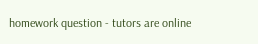homework question - tutors are online